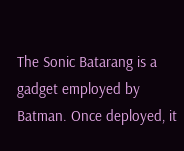The Sonic Batarang is a gadget employed by Batman. Once deployed, it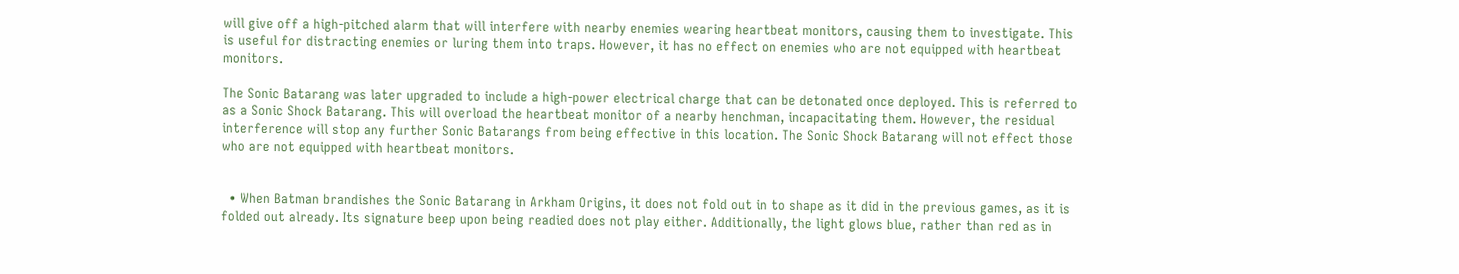will give off a high-pitched alarm that will interfere with nearby enemies wearing heartbeat monitors, causing them to investigate. This is useful for distracting enemies or luring them into traps. However, it has no effect on enemies who are not equipped with heartbeat monitors.

The Sonic Batarang was later upgraded to include a high-power electrical charge that can be detonated once deployed. This is referred to as a Sonic Shock Batarang. This will overload the heartbeat monitor of a nearby henchman, incapacitating them. However, the residual interference will stop any further Sonic Batarangs from being effective in this location. The Sonic Shock Batarang will not effect those who are not equipped with heartbeat monitors.


  • When Batman brandishes the Sonic Batarang in Arkham Origins, it does not fold out in to shape as it did in the previous games, as it is folded out already. Its signature beep upon being readied does not play either. Additionally, the light glows blue, rather than red as in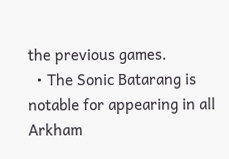the previous games.
  • The Sonic Batarang is notable for appearing in all Arkham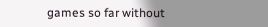games so far without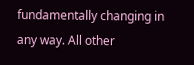fundamentally changing in any way. All other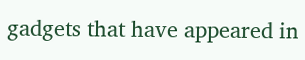gadgets that have appeared in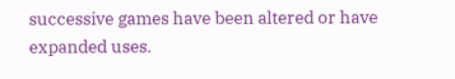successive games have been altered or have expanded uses.